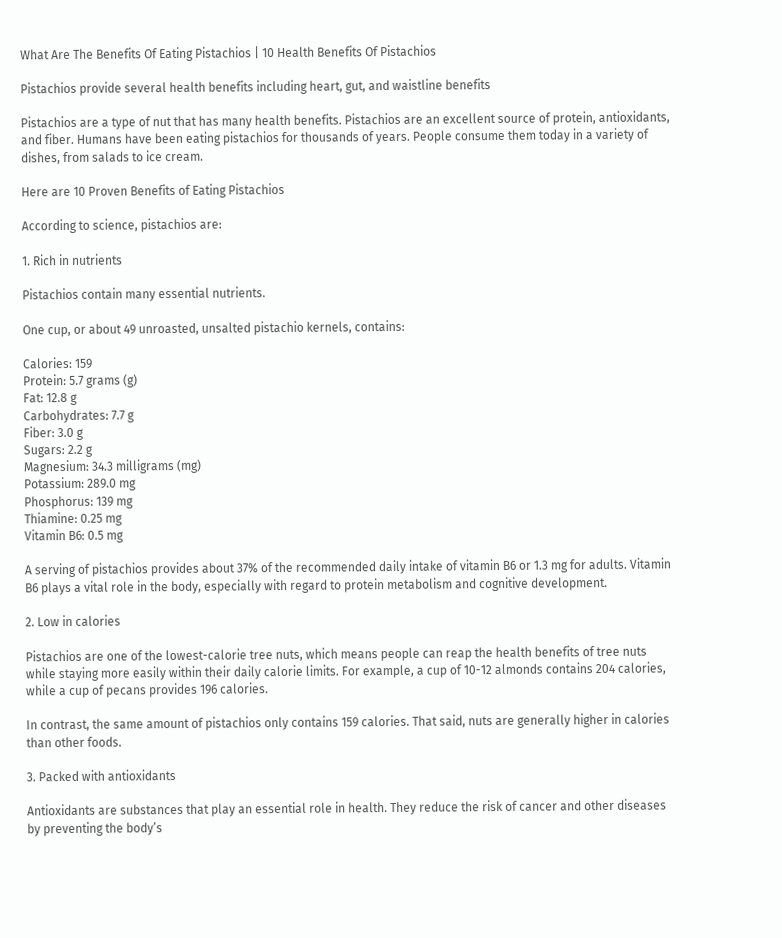What Are The Benefits Of Eating Pistachios | 10 Health Benefits Of Pistachios

Pistachios provide several health benefits including heart, gut, and waistline benefits

Pistachios are a type of nut that has many health benefits. Pistachios are an excellent source of protein, antioxidants, and fiber. Humans have been eating pistachios for thousands of years. People consume them today in a variety of dishes, from salads to ice cream.

Here are 10 Proven Benefits of Eating Pistachios

According to science, pistachios are:

1. Rich in nutrients

Pistachios contain many essential nutrients.

One cup, or about 49 unroasted, unsalted pistachio kernels, contains:

Calories: 159
Protein: 5.7 grams (g)
Fat: 12.8 g
Carbohydrates: 7.7 g
Fiber: 3.0 g
Sugars: 2.2 g
Magnesium: 34.3 milligrams (mg)
Potassium: 289.0 mg
Phosphorus: 139 mg
Thiamine: 0.25 mg
Vitamin B6: 0.5 mg

A serving of pistachios provides about 37% of the recommended daily intake of vitamin B6 or 1.3 mg for adults. Vitamin B6 plays a vital role in the body, especially with regard to protein metabolism and cognitive development.

2. Low in calories

Pistachios are one of the lowest-calorie tree nuts, which means people can reap the health benefits of tree nuts while staying more easily within their daily calorie limits. For example, a cup of 10-12 almonds contains 204 calories, while a cup of pecans provides 196 calories.

In contrast, the same amount of pistachios only contains 159 calories. That said, nuts are generally higher in calories than other foods.

3. Packed with antioxidants

Antioxidants are substances that play an essential role in health. They reduce the risk of cancer and other diseases by preventing the body’s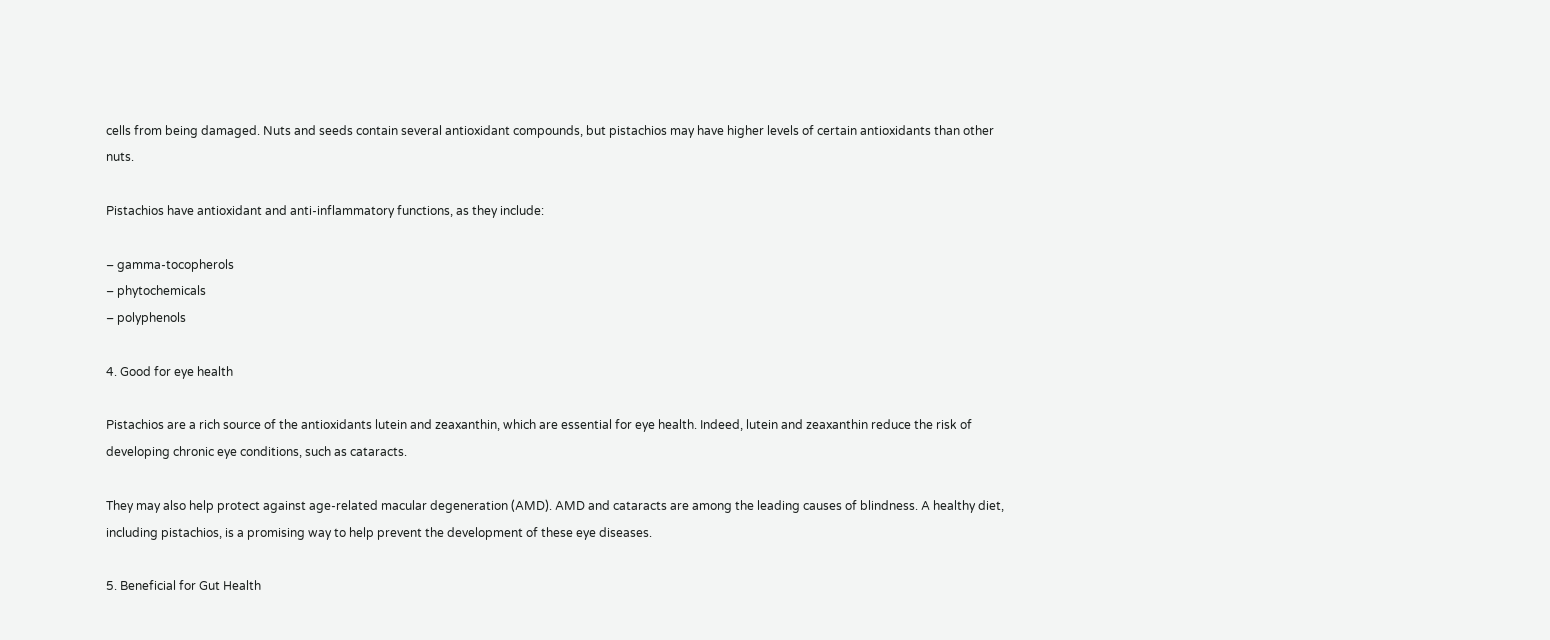cells from being damaged. Nuts and seeds contain several antioxidant compounds, but pistachios may have higher levels of certain antioxidants than other nuts.

Pistachios have antioxidant and anti-inflammatory functions, as they include:

– gamma-tocopherols
– phytochemicals
– polyphenols

4. Good for eye health

Pistachios are a rich source of the antioxidants lutein and zeaxanthin, which are essential for eye health. Indeed, lutein and zeaxanthin reduce the risk of developing chronic eye conditions, such as cataracts.

They may also help protect against age-related macular degeneration (AMD). AMD and cataracts are among the leading causes of blindness. A healthy diet, including pistachios, is a promising way to help prevent the development of these eye diseases.

5. Beneficial for Gut Health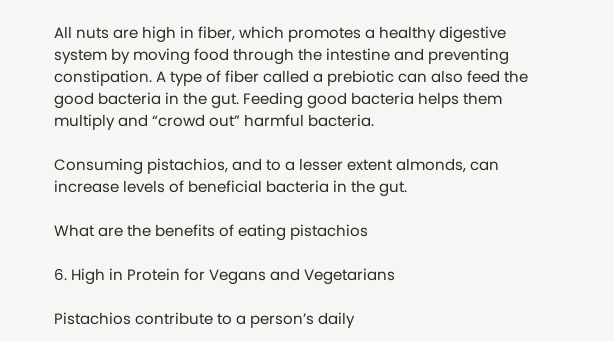All nuts are high in fiber, which promotes a healthy digestive system by moving food through the intestine and preventing constipation. A type of fiber called a prebiotic can also feed the good bacteria in the gut. Feeding good bacteria helps them multiply and “crowd out” harmful bacteria.

Consuming pistachios, and to a lesser extent almonds, can increase levels of beneficial bacteria in the gut.

What are the benefits of eating pistachios

6. High in Protein for Vegans and Vegetarians

Pistachios contribute to a person’s daily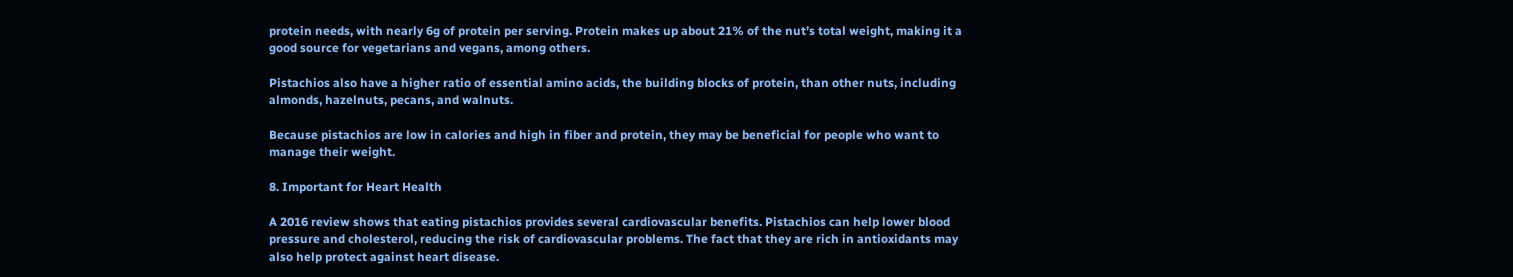protein needs, with nearly 6g of protein per serving. Protein makes up about 21% of the nut’s total weight, making it a good source for vegetarians and vegans, among others.

Pistachios also have a higher ratio of essential amino acids, the building blocks of protein, than other nuts, including almonds, hazelnuts, pecans, and walnuts.

Because pistachios are low in calories and high in fiber and protein, they may be beneficial for people who want to manage their weight.

8. Important for Heart Health

A 2016 review shows that eating pistachios provides several cardiovascular benefits. Pistachios can help lower blood pressure and cholesterol, reducing the risk of cardiovascular problems. The fact that they are rich in antioxidants may also help protect against heart disease.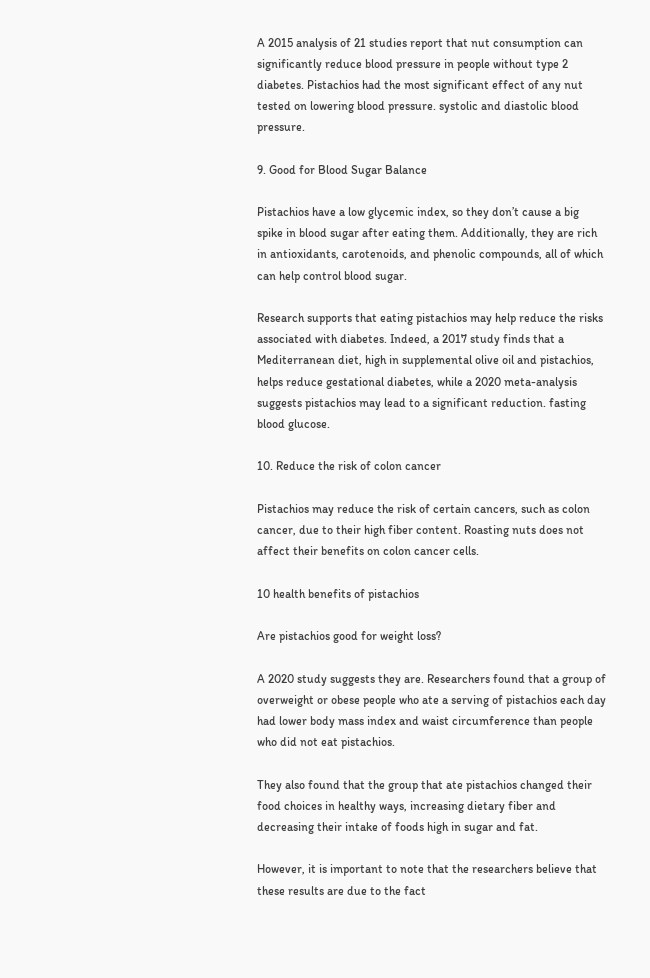A 2015 analysis of 21 studies report that nut consumption can significantly reduce blood pressure in people without type 2 diabetes. Pistachios had the most significant effect of any nut tested on lowering blood pressure. systolic and diastolic blood pressure.

9. Good for Blood Sugar Balance

Pistachios have a low glycemic index, so they don’t cause a big spike in blood sugar after eating them. Additionally, they are rich in antioxidants, carotenoids, and phenolic compounds, all of which can help control blood sugar.

Research supports that eating pistachios may help reduce the risks associated with diabetes. Indeed, a 2017 study finds that a Mediterranean diet, high in supplemental olive oil and pistachios, helps reduce gestational diabetes, while a 2020 meta-analysis suggests pistachios may lead to a significant reduction. fasting blood glucose.

10. Reduce the risk of colon cancer

Pistachios may reduce the risk of certain cancers, such as colon cancer, due to their high fiber content. Roasting nuts does not affect their benefits on colon cancer cells.

10 health benefits of pistachios

Are pistachios good for weight loss?

A 2020 study suggests they are. Researchers found that a group of overweight or obese people who ate a serving of pistachios each day had lower body mass index and waist circumference than people who did not eat pistachios.

They also found that the group that ate pistachios changed their food choices in healthy ways, increasing dietary fiber and decreasing their intake of foods high in sugar and fat.

However, it is important to note that the researchers believe that these results are due to the fact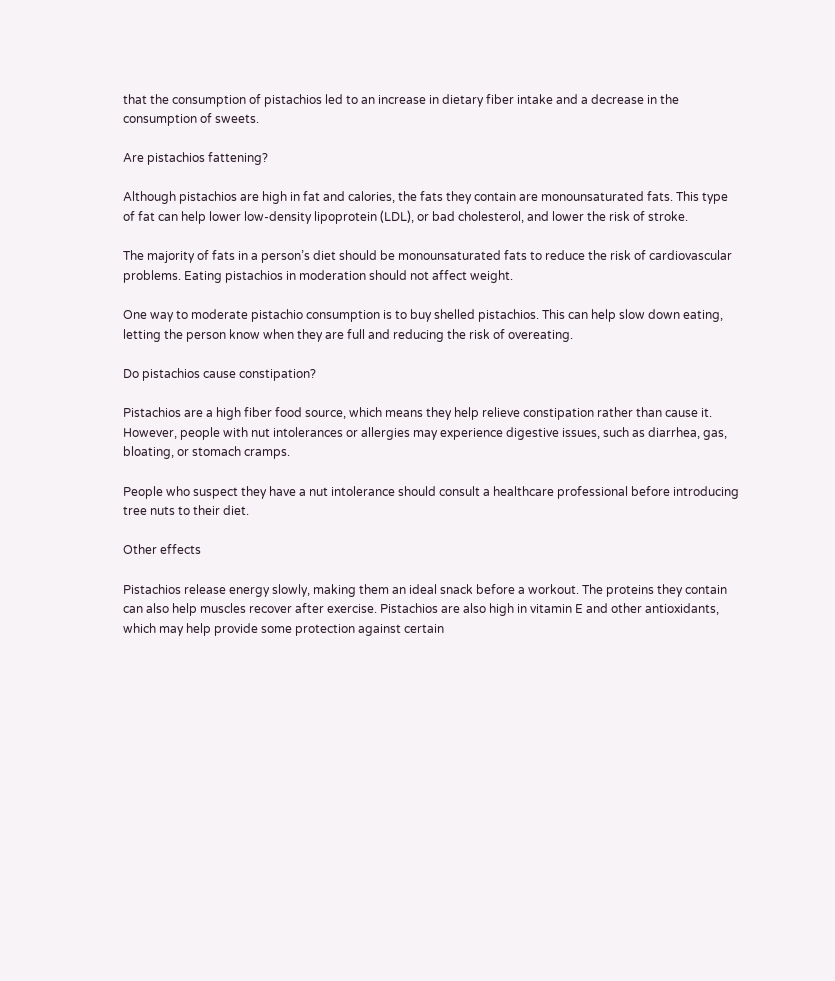that the consumption of pistachios led to an increase in dietary fiber intake and a decrease in the consumption of sweets.

Are pistachios fattening?

Although pistachios are high in fat and calories, the fats they contain are monounsaturated fats. This type of fat can help lower low-density lipoprotein (LDL), or bad cholesterol, and lower the risk of stroke.

The majority of fats in a person’s diet should be monounsaturated fats to reduce the risk of cardiovascular problems. Eating pistachios in moderation should not affect weight.

One way to moderate pistachio consumption is to buy shelled pistachios. This can help slow down eating, letting the person know when they are full and reducing the risk of overeating.

Do pistachios cause constipation?

Pistachios are a high fiber food source, which means they help relieve constipation rather than cause it. However, people with nut intolerances or allergies may experience digestive issues, such as diarrhea, gas, bloating, or stomach cramps.

People who suspect they have a nut intolerance should consult a healthcare professional before introducing tree nuts to their diet.

Other effects

Pistachios release energy slowly, making them an ideal snack before a workout. The proteins they contain can also help muscles recover after exercise. Pistachios are also high in vitamin E and other antioxidants, which may help provide some protection against certain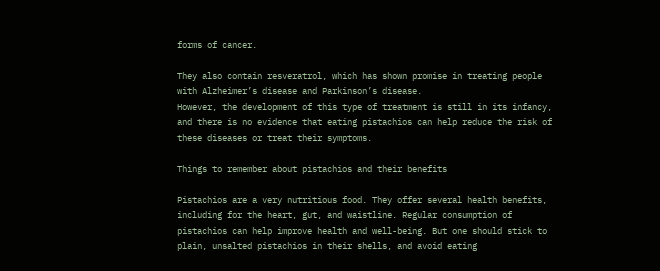forms of cancer.

They also contain resveratrol, which has shown promise in treating people with Alzheimer’s disease and Parkinson’s disease.
However, the development of this type of treatment is still in its infancy, and there is no evidence that eating pistachios can help reduce the risk of these diseases or treat their symptoms.

Things to remember about pistachios and their benefits

Pistachios are a very nutritious food. They offer several health benefits, including for the heart, gut, and waistline. Regular consumption of pistachios can help improve health and well-being. But one should stick to plain, unsalted pistachios in their shells, and avoid eating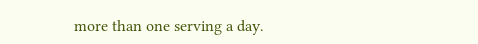more than one serving a day.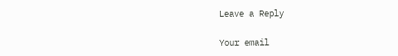Leave a Reply

Your email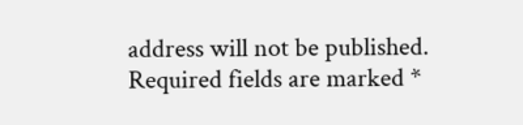address will not be published. Required fields are marked *